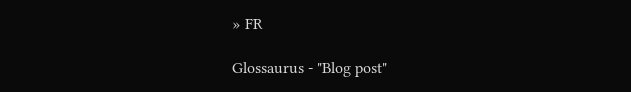» FR

Glossaurus - "Blog post"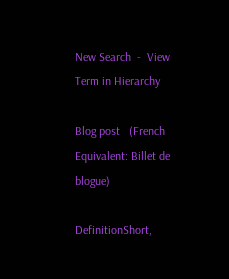New Search  -  View Term in Hierarchy

Blog post   (French Equivalent: Billet de blogue)

DefinitionShort,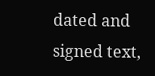dated and signed text,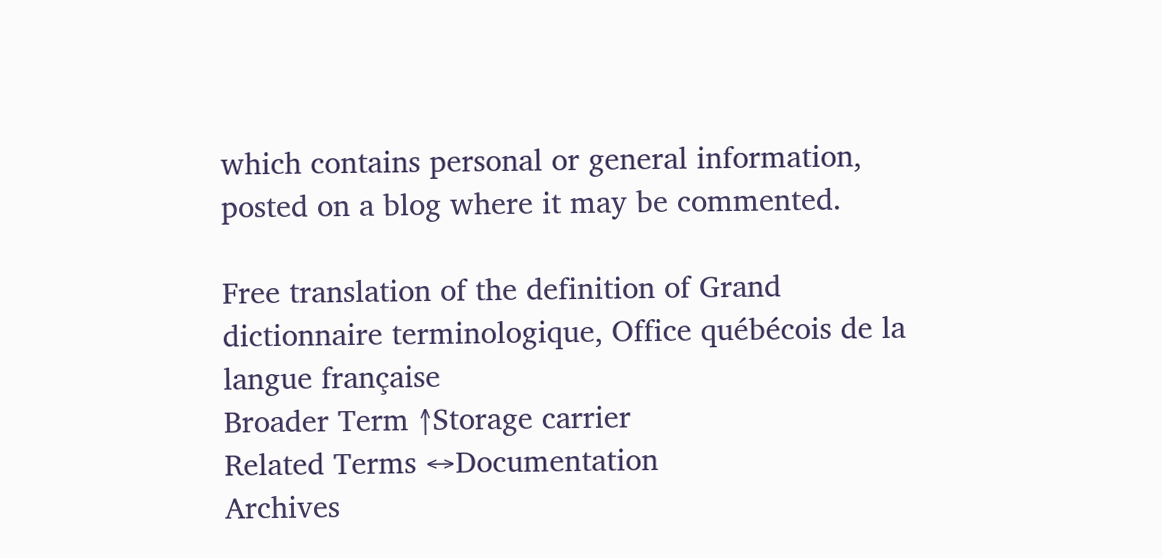which contains personal or general information, posted on a blog where it may be commented.

Free translation of the definition of Grand dictionnaire terminologique, Office québécois de la langue française
Broader Term ↑Storage carrier
Related Terms ↔Documentation
Archives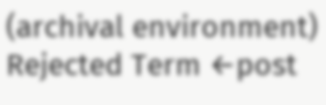(archival environment)
Rejected Term ←post